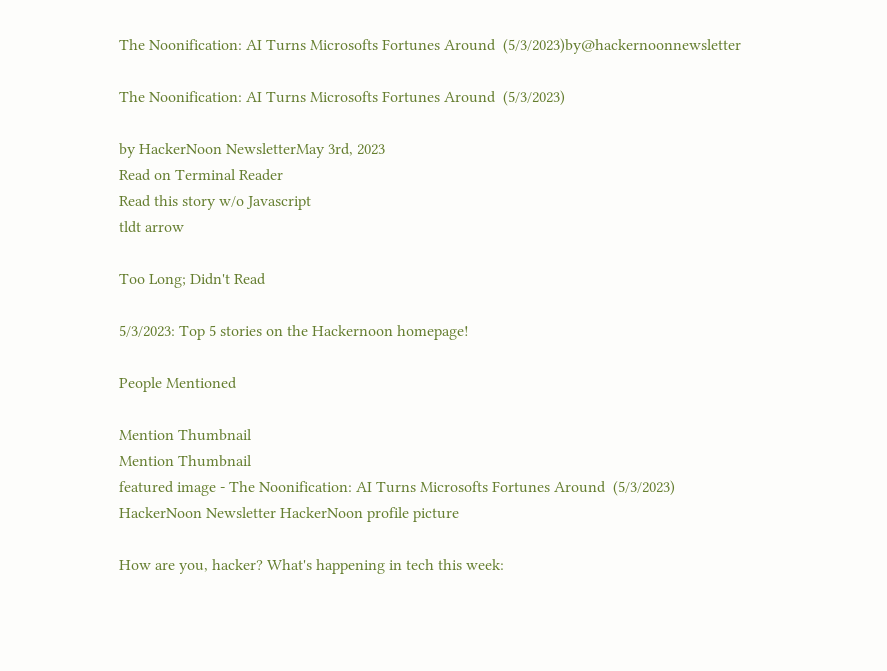The Noonification: AI Turns Microsofts Fortunes Around  (5/3/2023)by@hackernoonnewsletter

The Noonification: AI Turns Microsofts Fortunes Around  (5/3/2023)

by HackerNoon NewsletterMay 3rd, 2023
Read on Terminal Reader
Read this story w/o Javascript
tldt arrow

Too Long; Didn't Read

5/3/2023: Top 5 stories on the Hackernoon homepage!

People Mentioned

Mention Thumbnail
Mention Thumbnail
featured image - The Noonification: AI Turns Microsofts Fortunes Around  (5/3/2023)
HackerNoon Newsletter HackerNoon profile picture

How are you, hacker? What's happening in tech this week: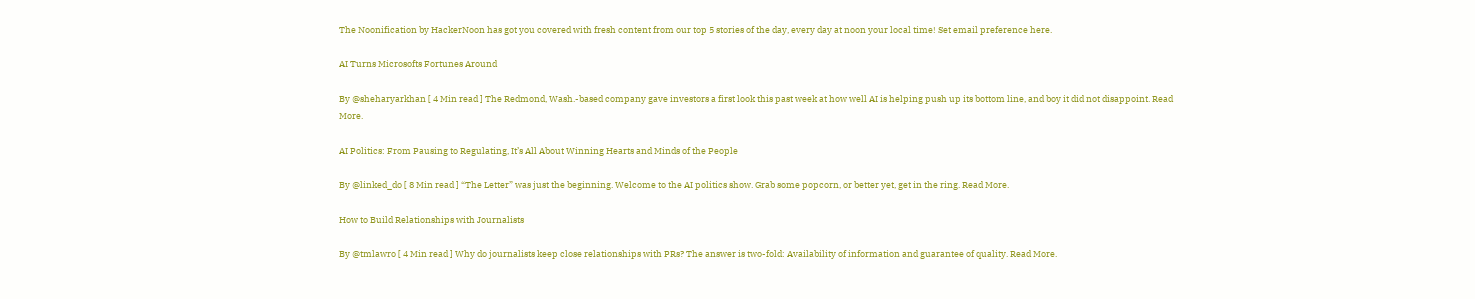The Noonification by HackerNoon has got you covered with fresh content from our top 5 stories of the day, every day at noon your local time! Set email preference here.

AI Turns Microsofts Fortunes Around

By @sheharyarkhan [ 4 Min read ] The Redmond, Wash.-based company gave investors a first look this past week at how well AI is helping push up its bottom line, and boy it did not disappoint. Read More.

AI Politics: From Pausing to Regulating, It’s All About Winning Hearts and Minds of the People

By @linked_do [ 8 Min read ] “The Letter” was just the beginning. Welcome to the AI politics show. Grab some popcorn, or better yet, get in the ring. Read More.

How to Build Relationships with Journalists

By @tmlawro [ 4 Min read ] Why do journalists keep close relationships with PRs? The answer is two-fold: Availability of information and guarantee of quality. Read More.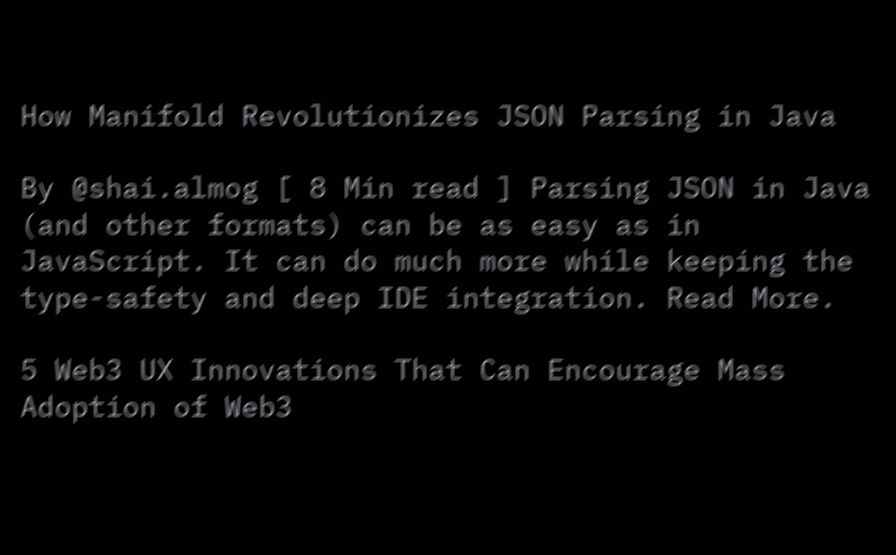How Manifold Revolutionizes JSON Parsing in Java

By @shai.almog [ 8 Min read ] Parsing JSON in Java (and other formats) can be as easy as in JavaScript. It can do much more while keeping the type-safety and deep IDE integration. Read More.

5 Web3 UX Innovations That Can Encourage Mass Adoption of Web3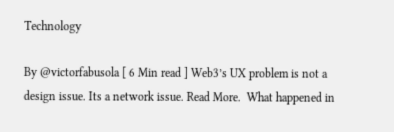Technology

By @victorfabusola [ 6 Min read ] Web3’s UX problem is not a design issue. Its a network issue. Read More.  What happened in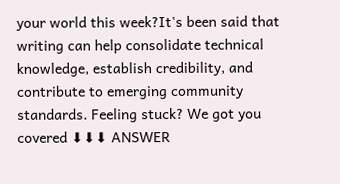your world this week?It's been said that writing can help consolidate technical knowledge, establish credibility, and contribute to emerging community standards. Feeling stuck? We got you covered ⬇⬇⬇ ANSWER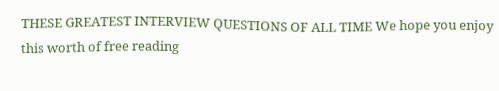THESE GREATEST INTERVIEW QUESTIONS OF ALL TIME We hope you enjoy this worth of free reading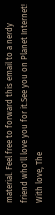material. Feel free to forward this email to a nerdy friend who'll love you for it.See you on Planet Internet! With love, The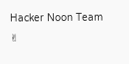Hacker Noon Team ✌